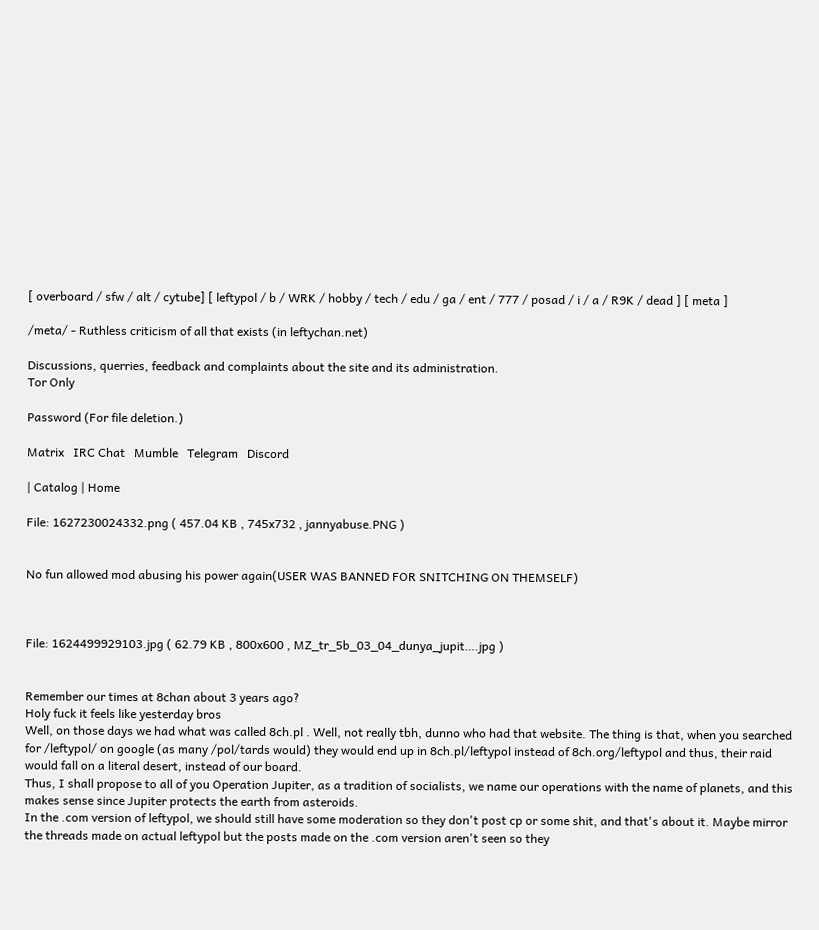[ overboard / sfw / alt / cytube] [ leftypol / b / WRK / hobby / tech / edu / ga / ent / 777 / posad / i / a / R9K / dead ] [ meta ]

/meta/ - Ruthless criticism of all that exists (in leftychan.net)

Discussions, querries, feedback and complaints about the site and its administration.
Tor Only

Password (For file deletion.)

Matrix   IRC Chat   Mumble   Telegram   Discord

| Catalog | Home

File: 1627230024332.png ( 457.04 KB , 745x732 , jannyabuse.PNG )


No fun allowed mod abusing his power again(USER WAS BANNED FOR SNITCHING ON THEMSELF)



File: 1624499929103.jpg ( 62.79 KB , 800x600 , MZ_tr_5b_03_04_dunya_jupit….jpg )


Remember our times at 8chan about 3 years ago?
Holy fuck it feels like yesterday bros
Well, on those days we had what was called 8ch.pl . Well, not really tbh, dunno who had that website. The thing is that, when you searched for /leftypol/ on google (as many /pol/tards would) they would end up in 8ch.pl/leftypol instead of 8ch.org/leftypol and thus, their raid would fall on a literal desert, instead of our board.
Thus, I shall propose to all of you Operation Jupiter, as a tradition of socialists, we name our operations with the name of planets, and this makes sense since Jupiter protects the earth from asteroids.
In the .com version of leftypol, we should still have some moderation so they don't post cp or some shit, and that's about it. Maybe mirror the threads made on actual leftypol but the posts made on the .com version aren't seen so they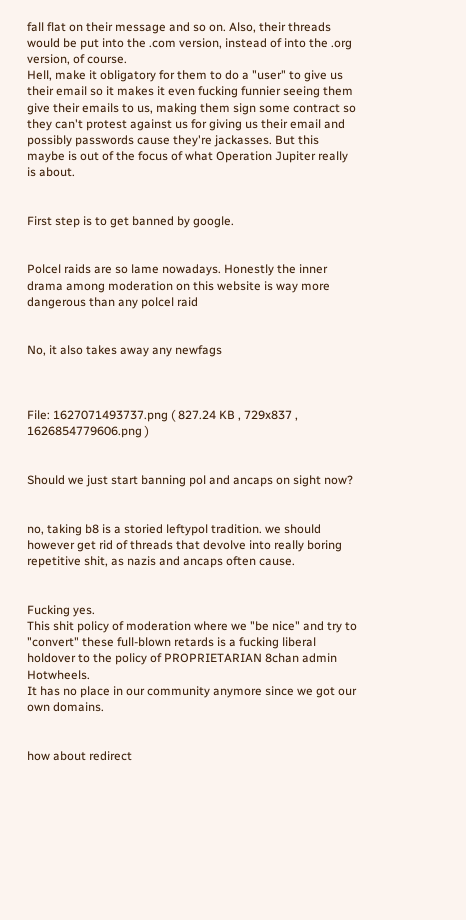fall flat on their message and so on. Also, their threads would be put into the .com version, instead of into the .org version, of course.
Hell, make it obligatory for them to do a "user" to give us their email so it makes it even fucking funnier seeing them give their emails to us, making them sign some contract so they can't protest against us for giving us their email and possibly passwords cause they're jackasses. But this maybe is out of the focus of what Operation Jupiter really is about.


First step is to get banned by google.


Polcel raids are so lame nowadays. Honestly the inner drama among moderation on this website is way more dangerous than any polcel raid


No, it also takes away any newfags



File: 1627071493737.png ( 827.24 KB , 729x837 , 1626854779606.png )


Should we just start banning pol and ancaps on sight now?


no, taking b8 is a storied leftypol tradition. we should however get rid of threads that devolve into really boring repetitive shit, as nazis and ancaps often cause.


Fucking yes.
This shit policy of moderation where we "be nice" and try to "convert" these full-blown retards is a fucking liberal holdover to the policy of PROPRIETARIAN 8chan admin Hotwheels.
It has no place in our community anymore since we got our own domains.


how about redirect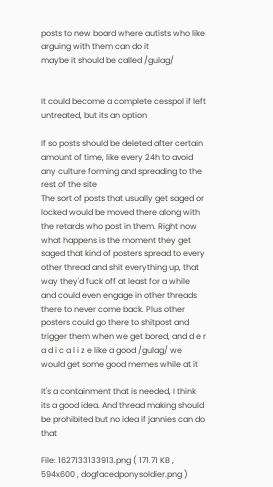posts to new board where autists who like arguing with them can do it
maybe it should be called /gulag/


It could become a complete cesspol if left untreated, but its an option

If so posts should be deleted after certain amount of time, like every 24h to avoid any culture forming and spreading to the rest of the site
The sort of posts that usually get saged or locked would be moved there along with the retards who post in them. Right now what happens is the moment they get saged that kind of posters spread to every other thread and shit everything up, that way they'd fuck off at least for a while and could even engage in other threads there to never come back. Plus other posters could go there to shitpost and trigger them when we get bored, and d e r a d i c a l i z e like a good /gulag/ we would get some good memes while at it

It's a containment that is needed, I think its a good idea. And thread making should be prohibited but no idea if jannies can do that

File: 1627133133913.png ( 171.71 KB , 594x600 , dogfacedponysoldier.png )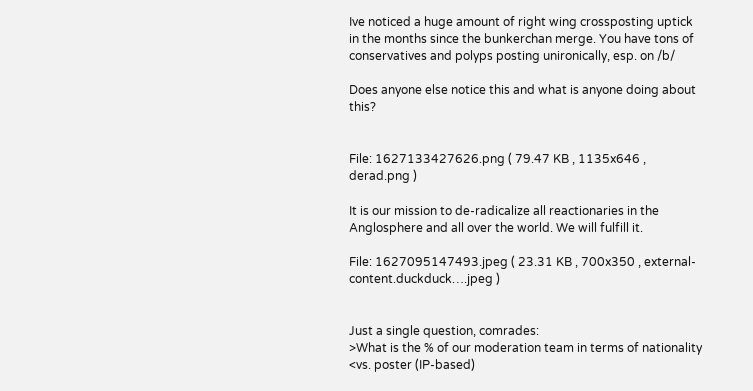Ive noticed a huge amount of right wing crossposting uptick in the months since the bunkerchan merge. You have tons of conservatives and polyps posting unironically, esp. on /b/

Does anyone else notice this and what is anyone doing about this?


File: 1627133427626.png ( 79.47 KB , 1135x646 , derad.png )

It is our mission to de-radicalize all reactionaries in the Anglosphere and all over the world. We will fulfill it.

File: 1627095147493.jpeg ( 23.31 KB , 700x350 , external-content.duckduck….jpeg )


Just a single question, comrades:
>What is the % of our moderation team in terms of nationality
<vs. poster (IP-based)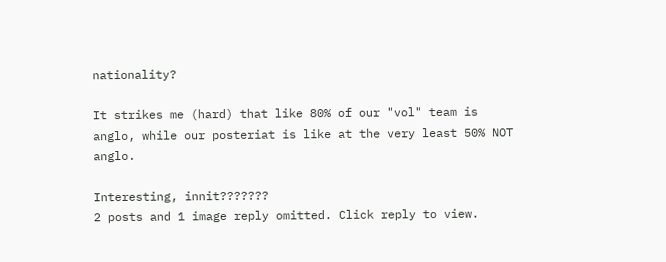nationality?

It strikes me (hard) that like 80% of our "vol" team is anglo, while our posteriat is like at the very least 50% NOT anglo.

Interesting, innit???????
2 posts and 1 image reply omitted. Click reply to view.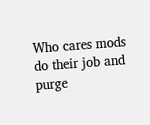Who cares mods do their job and purge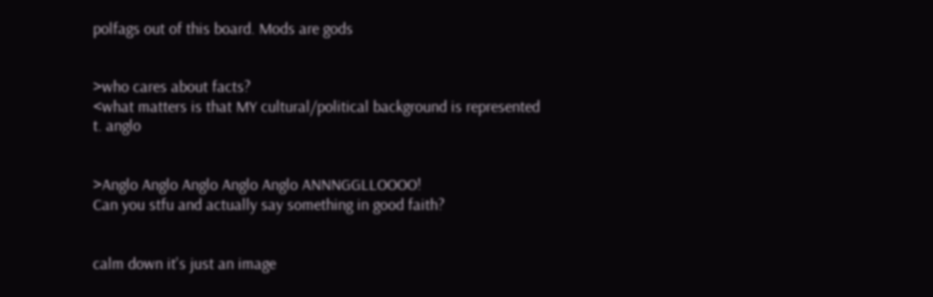polfags out of this board. Mods are gods


>who cares about facts?
<what matters is that MY cultural/political background is represented
t. anglo


>Anglo Anglo Anglo Anglo Anglo ANNNGGLLOOOO!
Can you stfu and actually say something in good faith?


calm down it's just an image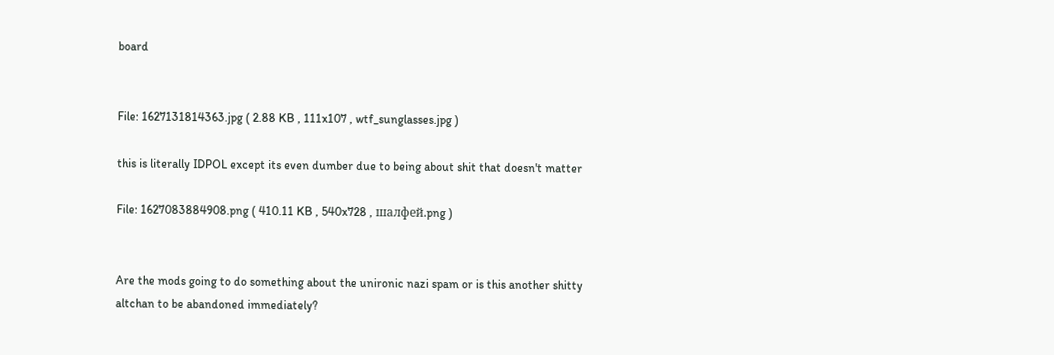board


File: 1627131814363.jpg ( 2.88 KB , 111x107 , wtf_sunglasses.jpg )

this is literally IDPOL except its even dumber due to being about shit that doesn't matter

File: 1627083884908.png ( 410.11 KB , 540x728 , шалфей.png )


Are the mods going to do something about the unironic nazi spam or is this another shitty altchan to be abandoned immediately?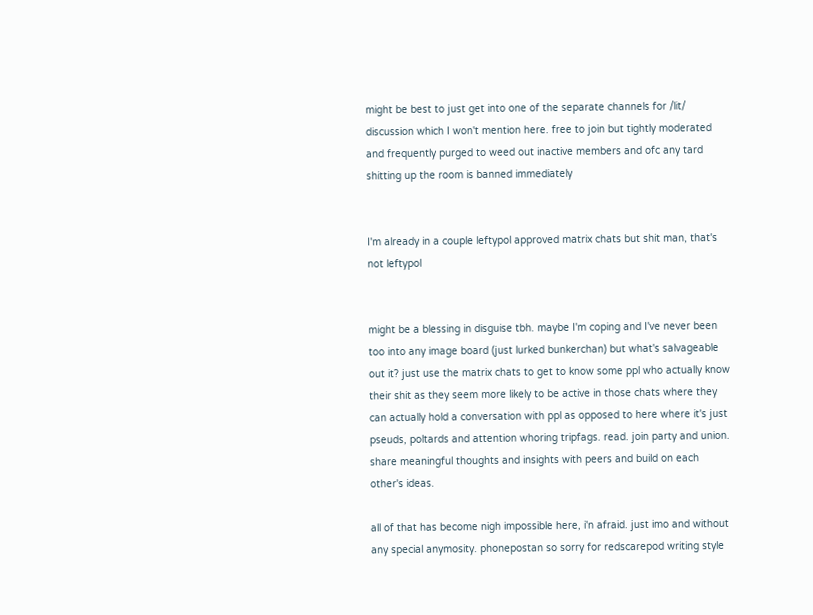might be best to just get into one of the separate channels for /lit/ discussion which I won't mention here. free to join but tightly moderated and frequently purged to weed out inactive members and ofc any tard shitting up the room is banned immediately


I'm already in a couple leftypol approved matrix chats but shit man, that's not leftypol


might be a blessing in disguise tbh. maybe I'm coping and I've never been too into any image board (just lurked bunkerchan) but what's salvageable out it? just use the matrix chats to get to know some ppl who actually know their shit as they seem more likely to be active in those chats where they can actually hold a conversation with ppl as opposed to here where it's just pseuds, poltards and attention whoring tripfags. read. join party and union. share meaningful thoughts and insights with peers and build on each other's ideas.

all of that has become nigh impossible here, i'n afraid. just imo and without any special anymosity. phonepostan so sorry for redscarepod writing style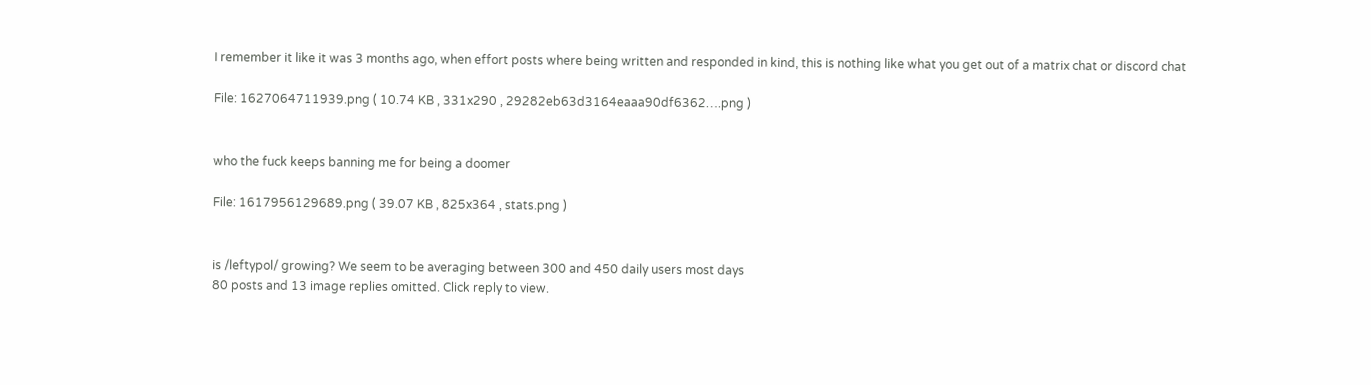I remember it like it was 3 months ago, when effort posts where being written and responded in kind, this is nothing like what you get out of a matrix chat or discord chat

File: 1627064711939.png ( 10.74 KB , 331x290 , 29282eb63d3164eaaa90df6362….png )


who the fuck keeps banning me for being a doomer

File: 1617956129689.png ( 39.07 KB , 825x364 , stats.png )


is /leftypol/ growing? We seem to be averaging between 300 and 450 daily users most days
80 posts and 13 image replies omitted. Click reply to view.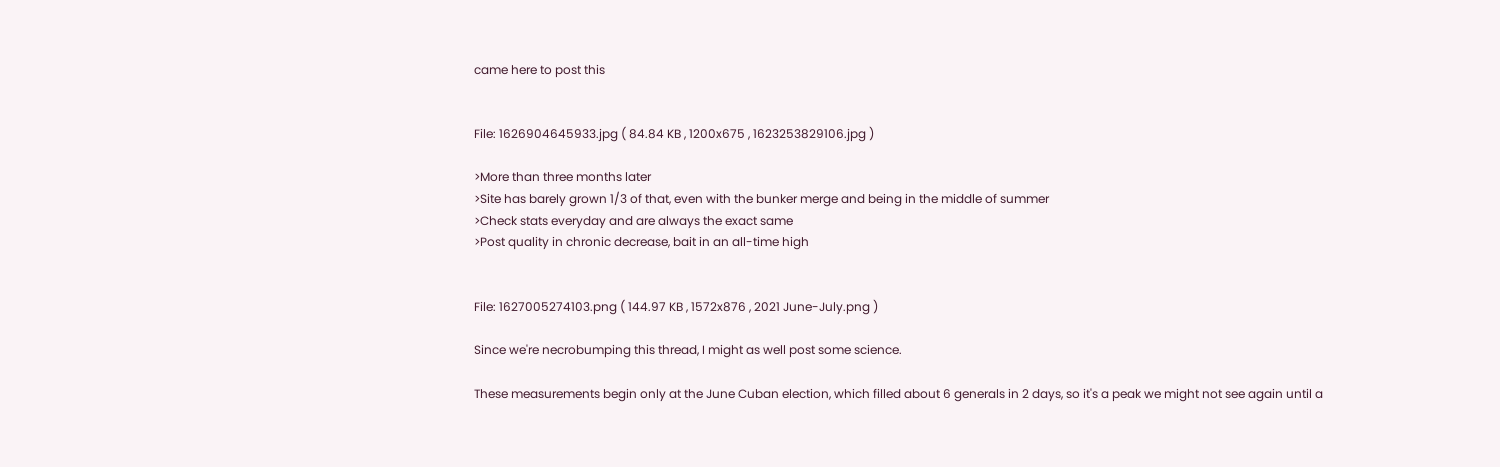came here to post this


File: 1626904645933.jpg ( 84.84 KB , 1200x675 , 1623253829106.jpg )

>More than three months later
>Site has barely grown 1/3 of that, even with the bunker merge and being in the middle of summer
>Check stats everyday and are always the exact same
>Post quality in chronic decrease, bait in an all-time high


File: 1627005274103.png ( 144.97 KB , 1572x876 , 2021 June-July.png )

Since we're necrobumping this thread, I might as well post some science.

These measurements begin only at the June Cuban election, which filled about 6 generals in 2 days, so it's a peak we might not see again until a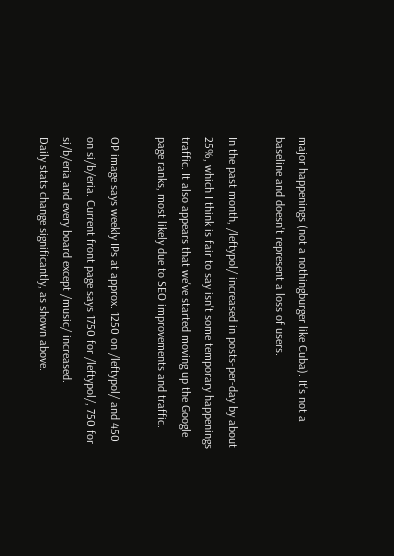major happenings (not a nothingburger like Cuba). It's not a baseline and doesn't represent a loss of users.

In the past month, /leftypol/ increased in posts-per-day by about 25%, which I think is fair to say isn't some temporary happenings traffic. It also appears that we've started moving up the Google page ranks, most likely due to SEO improvements and traffic.

OP image says weekly IPs at approx. 1250 on /leftypol/ and 450 on si/b/eria. Current front page says 1750 for /leftypol/, 750 for si/b/eria and every board except /music/ increased.
Daily stats change significantly, as shown above.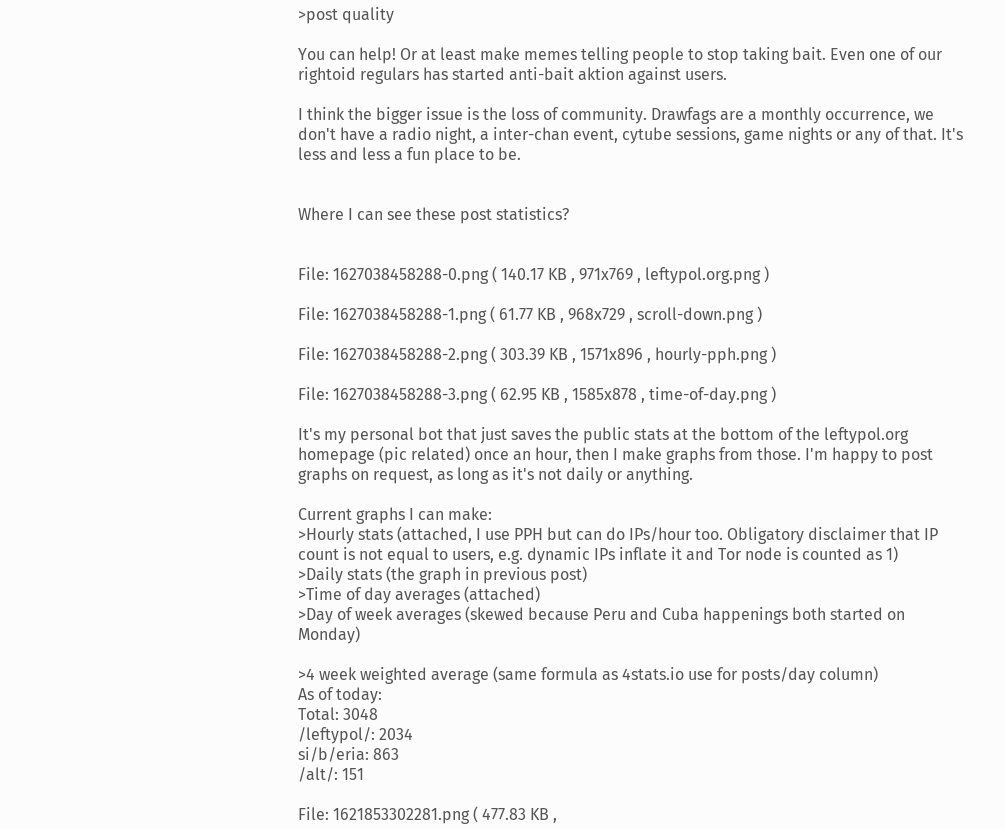>post quality

You can help! Or at least make memes telling people to stop taking bait. Even one of our rightoid regulars has started anti-bait aktion against users.

I think the bigger issue is the loss of community. Drawfags are a monthly occurrence, we don't have a radio night, a inter-chan event, cytube sessions, game nights or any of that. It's less and less a fun place to be.


Where I can see these post statistics?


File: 1627038458288-0.png ( 140.17 KB , 971x769 , leftypol.org.png )

File: 1627038458288-1.png ( 61.77 KB , 968x729 , scroll-down.png )

File: 1627038458288-2.png ( 303.39 KB , 1571x896 , hourly-pph.png )

File: 1627038458288-3.png ( 62.95 KB , 1585x878 , time-of-day.png )

It's my personal bot that just saves the public stats at the bottom of the leftypol.org homepage (pic related) once an hour, then I make graphs from those. I'm happy to post graphs on request, as long as it's not daily or anything.

Current graphs I can make:
>Hourly stats (attached, I use PPH but can do IPs/hour too. Obligatory disclaimer that IP count is not equal to users, e.g. dynamic IPs inflate it and Tor node is counted as 1)
>Daily stats (the graph in previous post)
>Time of day averages (attached)
>Day of week averages (skewed because Peru and Cuba happenings both started on Monday)

>4 week weighted average (same formula as 4stats.io use for posts/day column)
As of today:
Total: 3048
/leftypol/: 2034
si/b/eria: 863
/alt/: 151

File: 1621853302281.png ( 477.83 KB ,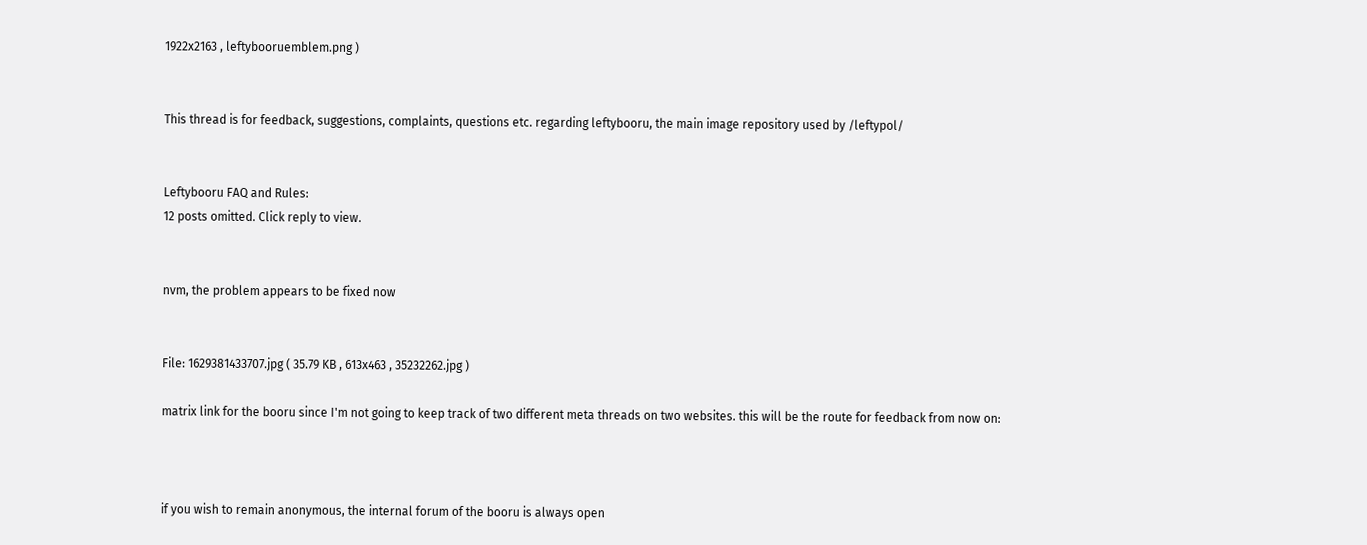1922x2163 , leftybooruemblem.png )


This thread is for feedback, suggestions, complaints, questions etc. regarding leftybooru, the main image repository used by /leftypol/


Leftybooru FAQ and Rules:
12 posts omitted. Click reply to view.


nvm, the problem appears to be fixed now


File: 1629381433707.jpg ( 35.79 KB , 613x463 , 35232262.jpg )

matrix link for the booru since I'm not going to keep track of two different meta threads on two websites. this will be the route for feedback from now on:



if you wish to remain anonymous, the internal forum of the booru is always open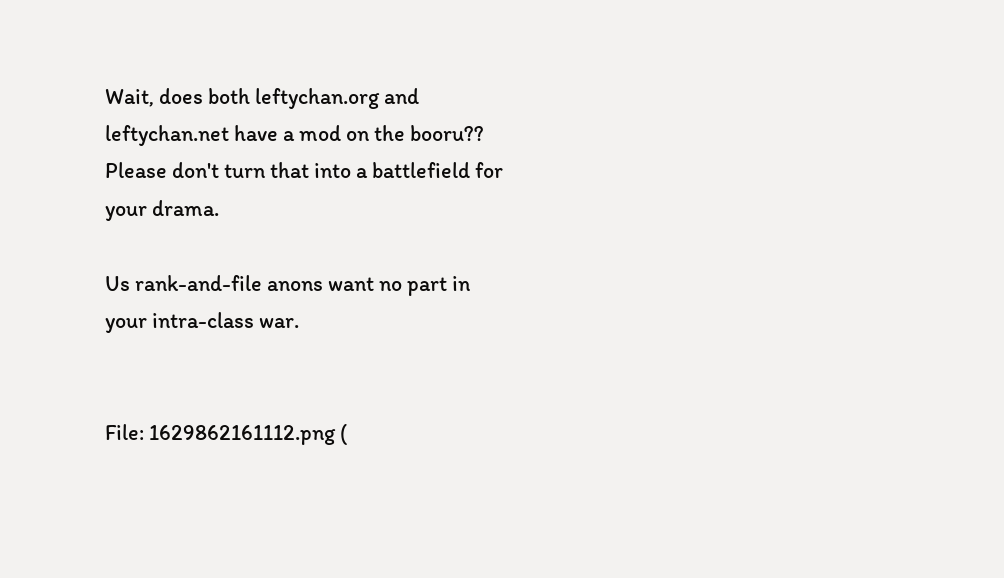Wait, does both leftychan.org and leftychan.net have a mod on the booru?? Please don't turn that into a battlefield for your drama.

Us rank-and-file anons want no part in your intra-class war.


File: 1629862161112.png (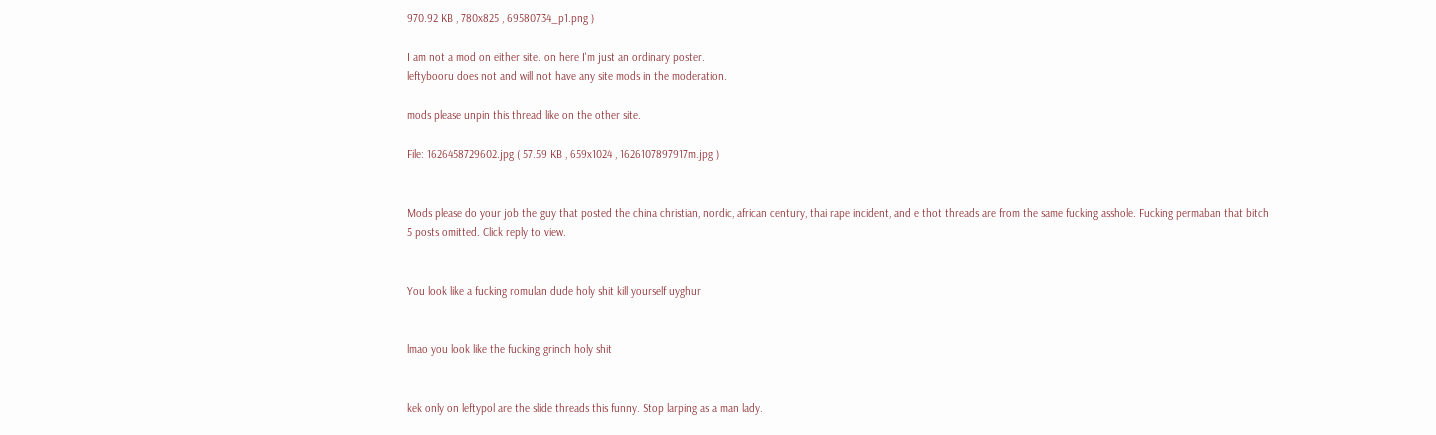970.92 KB , 780x825 , 69580734_p1.png )

I am not a mod on either site. on here I'm just an ordinary poster.
leftybooru does not and will not have any site mods in the moderation.

mods please unpin this thread like on the other site.

File: 1626458729602.jpg ( 57.59 KB , 659x1024 , 1626107897917m.jpg )


Mods please do your job the guy that posted the china christian, nordic, african century, thai rape incident, and e thot threads are from the same fucking asshole. Fucking permaban that bitch
5 posts omitted. Click reply to view.


You look like a fucking romulan dude holy shit kill yourself uyghur


lmao you look like the fucking grinch holy shit


kek only on leftypol are the slide threads this funny. Stop larping as a man lady.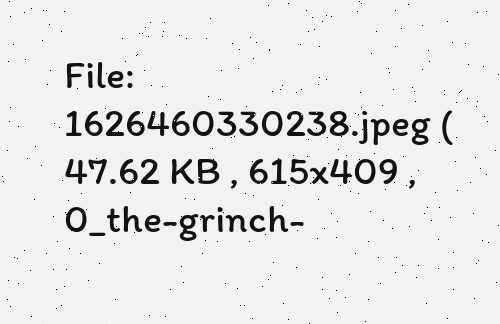File: 1626460330238.jpeg ( 47.62 KB , 615x409 , 0_the-grinch-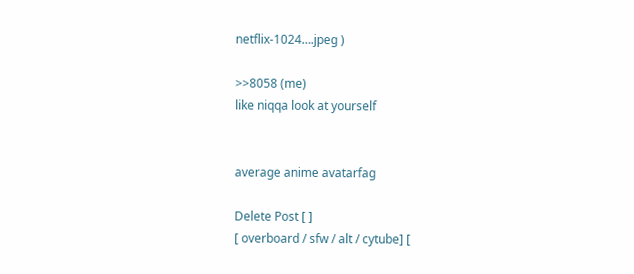netflix-1024….jpeg )

>>8058 (me)
like niqqa look at yourself


average anime avatarfag

Delete Post [ ]
[ overboard / sfw / alt / cytube] [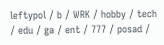leftypol / b / WRK / hobby / tech / edu / ga / ent / 777 / posad /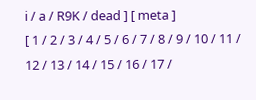i / a / R9K / dead ] [ meta ]
[ 1 / 2 / 3 / 4 / 5 / 6 / 7 / 8 / 9 / 10 / 11 / 12 / 13 / 14 / 15 / 16 / 17 /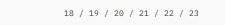18 / 19 / 20 / 21 / 22 / 23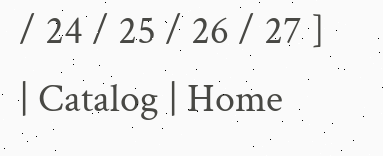/ 24 / 25 / 26 / 27 ]
| Catalog | Home